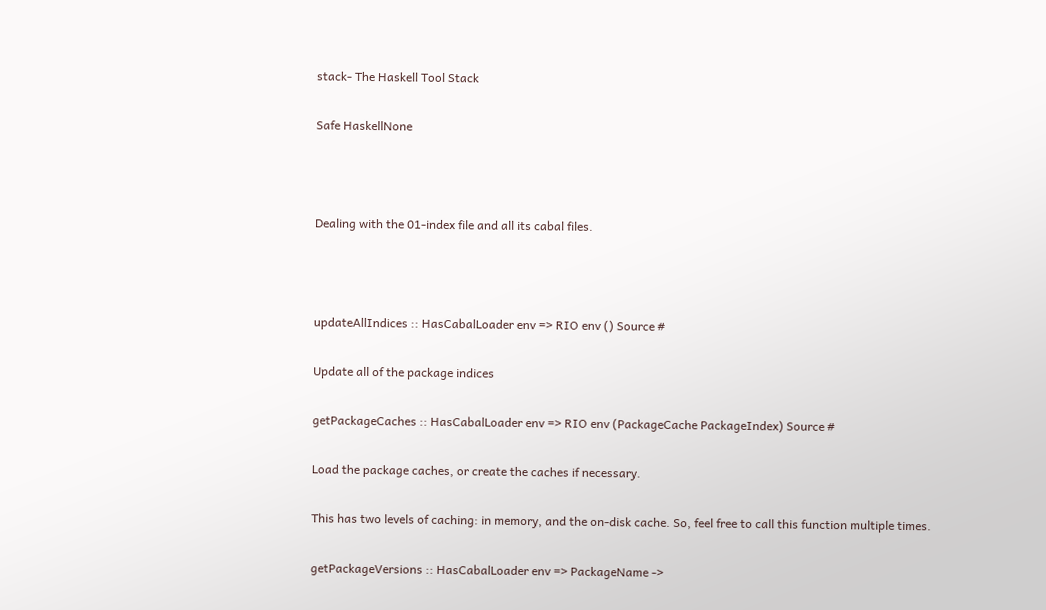stack- The Haskell Tool Stack

Safe HaskellNone



Dealing with the 01-index file and all its cabal files.



updateAllIndices :: HasCabalLoader env => RIO env () Source #

Update all of the package indices

getPackageCaches :: HasCabalLoader env => RIO env (PackageCache PackageIndex) Source #

Load the package caches, or create the caches if necessary.

This has two levels of caching: in memory, and the on-disk cache. So, feel free to call this function multiple times.

getPackageVersions :: HasCabalLoader env => PackageName ->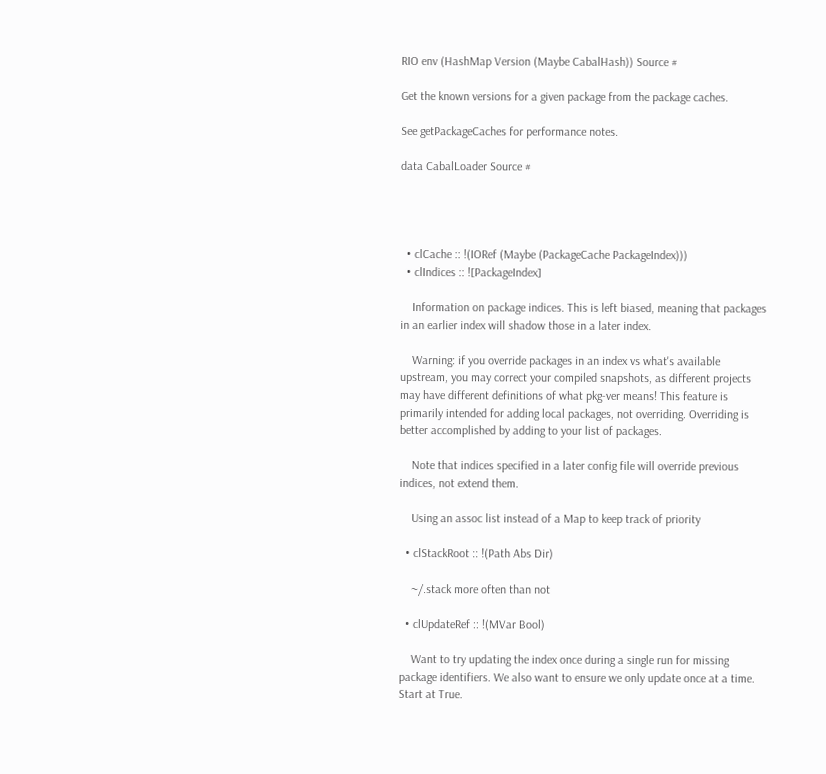RIO env (HashMap Version (Maybe CabalHash)) Source #

Get the known versions for a given package from the package caches.

See getPackageCaches for performance notes.

data CabalLoader Source #




  • clCache :: !(IORef (Maybe (PackageCache PackageIndex)))
  • clIndices :: ![PackageIndex]

    Information on package indices. This is left biased, meaning that packages in an earlier index will shadow those in a later index.

    Warning: if you override packages in an index vs what's available upstream, you may correct your compiled snapshots, as different projects may have different definitions of what pkg-ver means! This feature is primarily intended for adding local packages, not overriding. Overriding is better accomplished by adding to your list of packages.

    Note that indices specified in a later config file will override previous indices, not extend them.

    Using an assoc list instead of a Map to keep track of priority

  • clStackRoot :: !(Path Abs Dir)

    ~/.stack more often than not

  • clUpdateRef :: !(MVar Bool)

    Want to try updating the index once during a single run for missing package identifiers. We also want to ensure we only update once at a time. Start at True.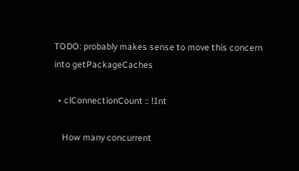TODO: probably makes sense to move this concern into getPackageCaches

  • clConnectionCount :: !Int

    How many concurrent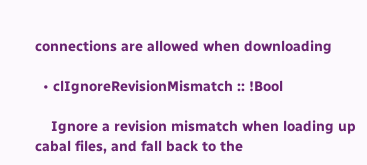connections are allowed when downloading

  • clIgnoreRevisionMismatch :: !Bool

    Ignore a revision mismatch when loading up cabal files, and fall back to the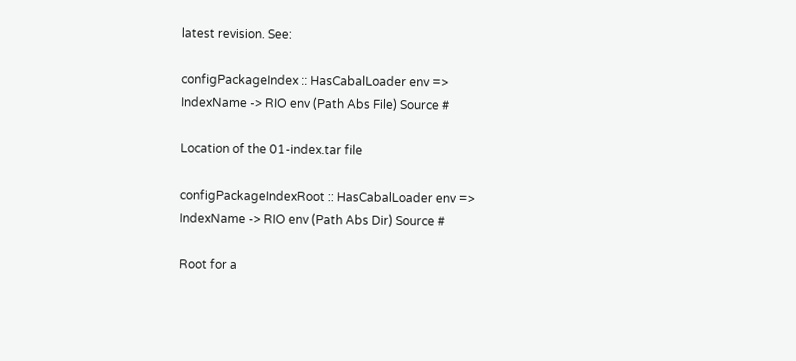latest revision. See:

configPackageIndex :: HasCabalLoader env => IndexName -> RIO env (Path Abs File) Source #

Location of the 01-index.tar file

configPackageIndexRoot :: HasCabalLoader env => IndexName -> RIO env (Path Abs Dir) Source #

Root for a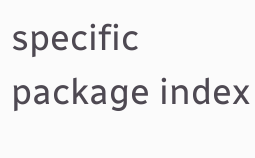specific package index